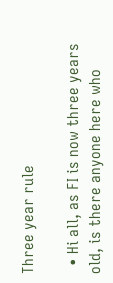Three year rule

  • Hi all, as FI is now three years old, is there anyone here who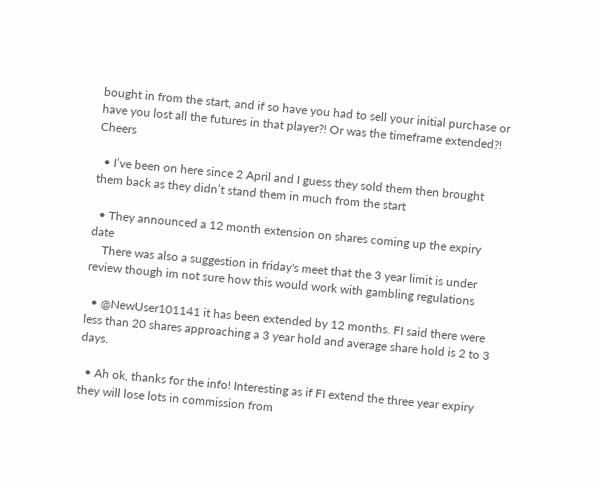bought in from the start, and if so have you had to sell your initial purchase or have you lost all the futures in that player?! Or was the timeframe extended?! Cheers

  • I’ve been on here since 2 April and I guess they sold them then brought them back as they didn’t stand them in much from the start

  • They announced a 12 month extension on shares coming up the expiry date
    There was also a suggestion in friday's meet that the 3 year limit is under review though im not sure how this would work with gambling regulations

  • @NewUser101141 it has been extended by 12 months. FI said there were less than 20 shares approaching a 3 year hold and average share hold is 2 to 3 days.

  • Ah ok, thanks for the info! Interesting as if FI extend the three year expiry they will lose lots in commission from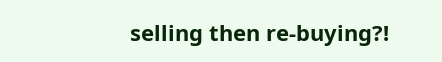selling then re-buying?!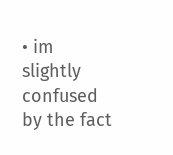• im slightly confused by the fact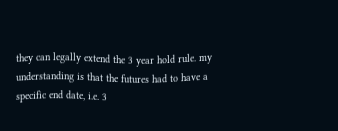they can legally extend the 3 year hold rule. my understanding is that the futures had to have a specific end date, i.e. 3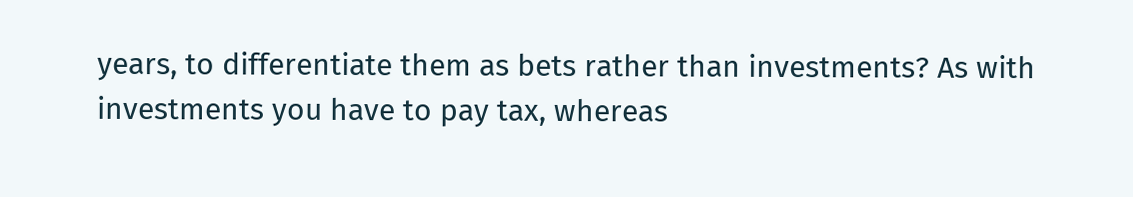years, to differentiate them as bets rather than investments? As with investments you have to pay tax, whereas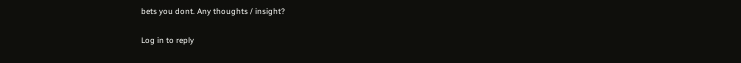bets you dont. Any thoughts / insight?

Log in to reply